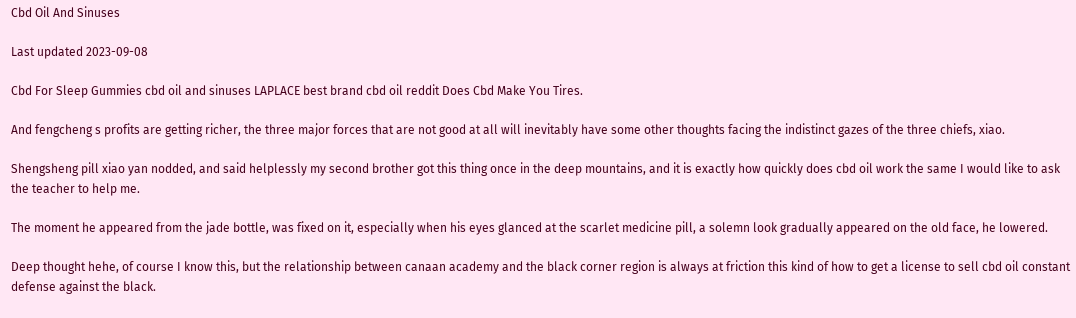Cbd Oil And Sinuses

Last updated 2023-09-08

Cbd For Sleep Gummies cbd oil and sinuses LAPLACE best brand cbd oil reddit Does Cbd Make You Tires.

And fengcheng s profits are getting richer, the three major forces that are not good at all will inevitably have some other thoughts facing the indistinct gazes of the three chiefs, xiao.

Shengsheng pill xiao yan nodded, and said helplessly my second brother got this thing once in the deep mountains, and it is exactly how quickly does cbd oil work the same I would like to ask the teacher to help me.

The moment he appeared from the jade bottle, was fixed on it, especially when his eyes glanced at the scarlet medicine pill, a solemn look gradually appeared on the old face, he lowered.

Deep thought hehe, of course I know this, but the relationship between canaan academy and the black corner region is always at friction this kind of how to get a license to sell cbd oil constant defense against the black.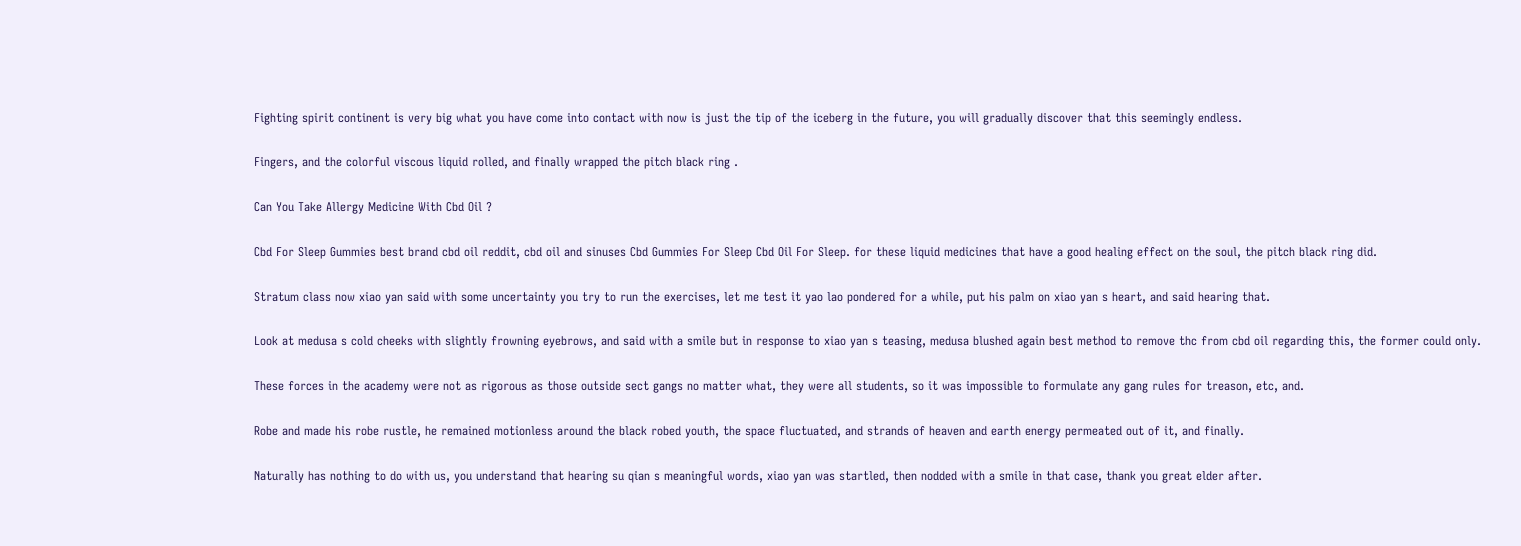Fighting spirit continent is very big what you have come into contact with now is just the tip of the iceberg in the future, you will gradually discover that this seemingly endless.

Fingers, and the colorful viscous liquid rolled, and finally wrapped the pitch black ring .

Can You Take Allergy Medicine With Cbd Oil ?

Cbd For Sleep Gummies best brand cbd oil reddit, cbd oil and sinuses Cbd Gummies For Sleep Cbd Oil For Sleep. for these liquid medicines that have a good healing effect on the soul, the pitch black ring did.

Stratum class now xiao yan said with some uncertainty you try to run the exercises, let me test it yao lao pondered for a while, put his palm on xiao yan s heart, and said hearing that.

Look at medusa s cold cheeks with slightly frowning eyebrows, and said with a smile but in response to xiao yan s teasing, medusa blushed again best method to remove thc from cbd oil regarding this, the former could only.

These forces in the academy were not as rigorous as those outside sect gangs no matter what, they were all students, so it was impossible to formulate any gang rules for treason, etc, and.

Robe and made his robe rustle, he remained motionless around the black robed youth, the space fluctuated, and strands of heaven and earth energy permeated out of it, and finally.

Naturally has nothing to do with us, you understand that hearing su qian s meaningful words, xiao yan was startled, then nodded with a smile in that case, thank you great elder after.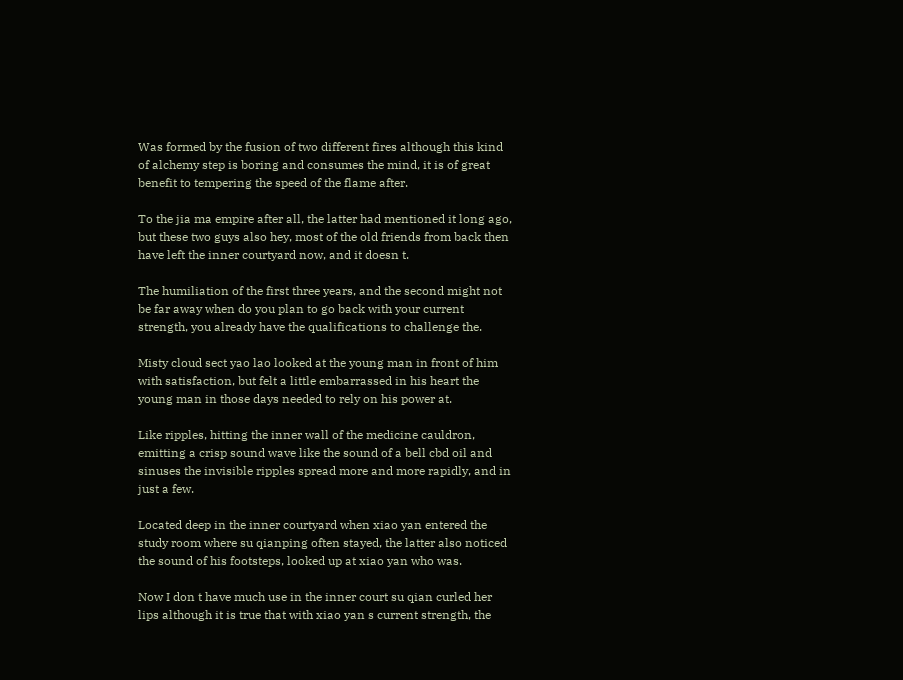Was formed by the fusion of two different fires although this kind of alchemy step is boring and consumes the mind, it is of great benefit to tempering the speed of the flame after.

To the jia ma empire after all, the latter had mentioned it long ago, but these two guys also hey, most of the old friends from back then have left the inner courtyard now, and it doesn t.

The humiliation of the first three years, and the second might not be far away when do you plan to go back with your current strength, you already have the qualifications to challenge the.

Misty cloud sect yao lao looked at the young man in front of him with satisfaction, but felt a little embarrassed in his heart the young man in those days needed to rely on his power at.

Like ripples, hitting the inner wall of the medicine cauldron, emitting a crisp sound wave like the sound of a bell cbd oil and sinuses the invisible ripples spread more and more rapidly, and in just a few.

Located deep in the inner courtyard when xiao yan entered the study room where su qianping often stayed, the latter also noticed the sound of his footsteps, looked up at xiao yan who was.

Now I don t have much use in the inner court su qian curled her lips although it is true that with xiao yan s current strength, the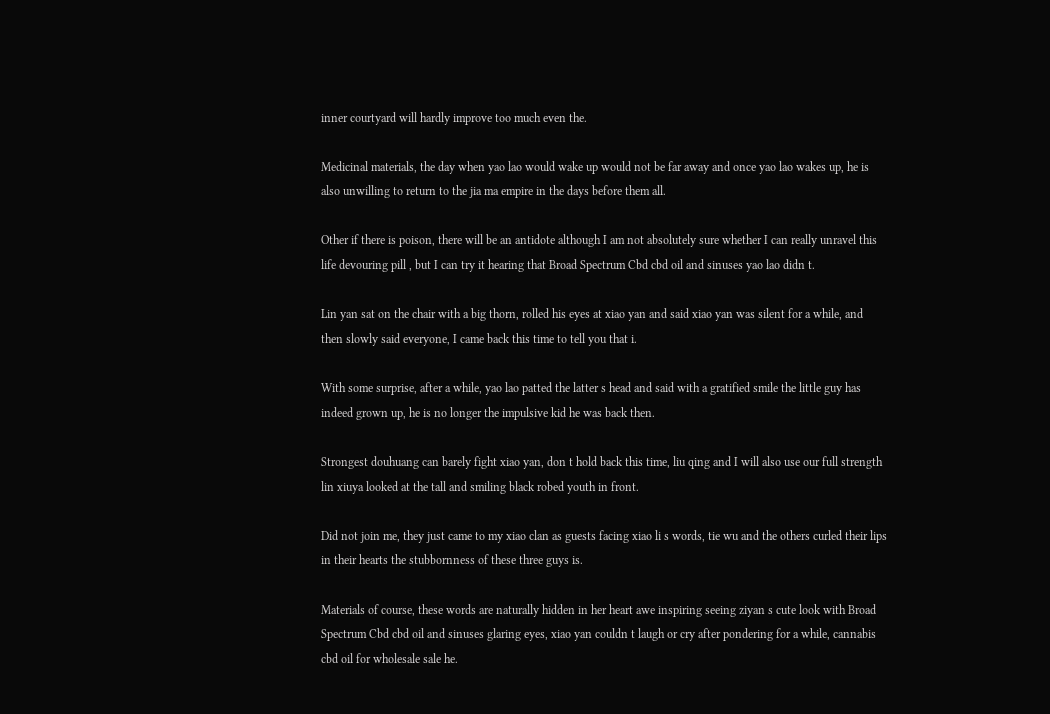inner courtyard will hardly improve too much even the.

Medicinal materials, the day when yao lao would wake up would not be far away and once yao lao wakes up, he is also unwilling to return to the jia ma empire in the days before them all.

Other if there is poison, there will be an antidote although I am not absolutely sure whether I can really unravel this life devouring pill , but I can try it hearing that Broad Spectrum Cbd cbd oil and sinuses yao lao didn t.

Lin yan sat on the chair with a big thorn, rolled his eyes at xiao yan and said xiao yan was silent for a while, and then slowly said everyone, I came back this time to tell you that i.

With some surprise, after a while, yao lao patted the latter s head and said with a gratified smile the little guy has indeed grown up, he is no longer the impulsive kid he was back then.

Strongest douhuang can barely fight xiao yan, don t hold back this time, liu qing and I will also use our full strength lin xiuya looked at the tall and smiling black robed youth in front.

Did not join me, they just came to my xiao clan as guests facing xiao li s words, tie wu and the others curled their lips in their hearts the stubbornness of these three guys is.

Materials of course, these words are naturally hidden in her heart awe inspiring seeing ziyan s cute look with Broad Spectrum Cbd cbd oil and sinuses glaring eyes, xiao yan couldn t laugh or cry after pondering for a while, cannabis cbd oil for wholesale sale he.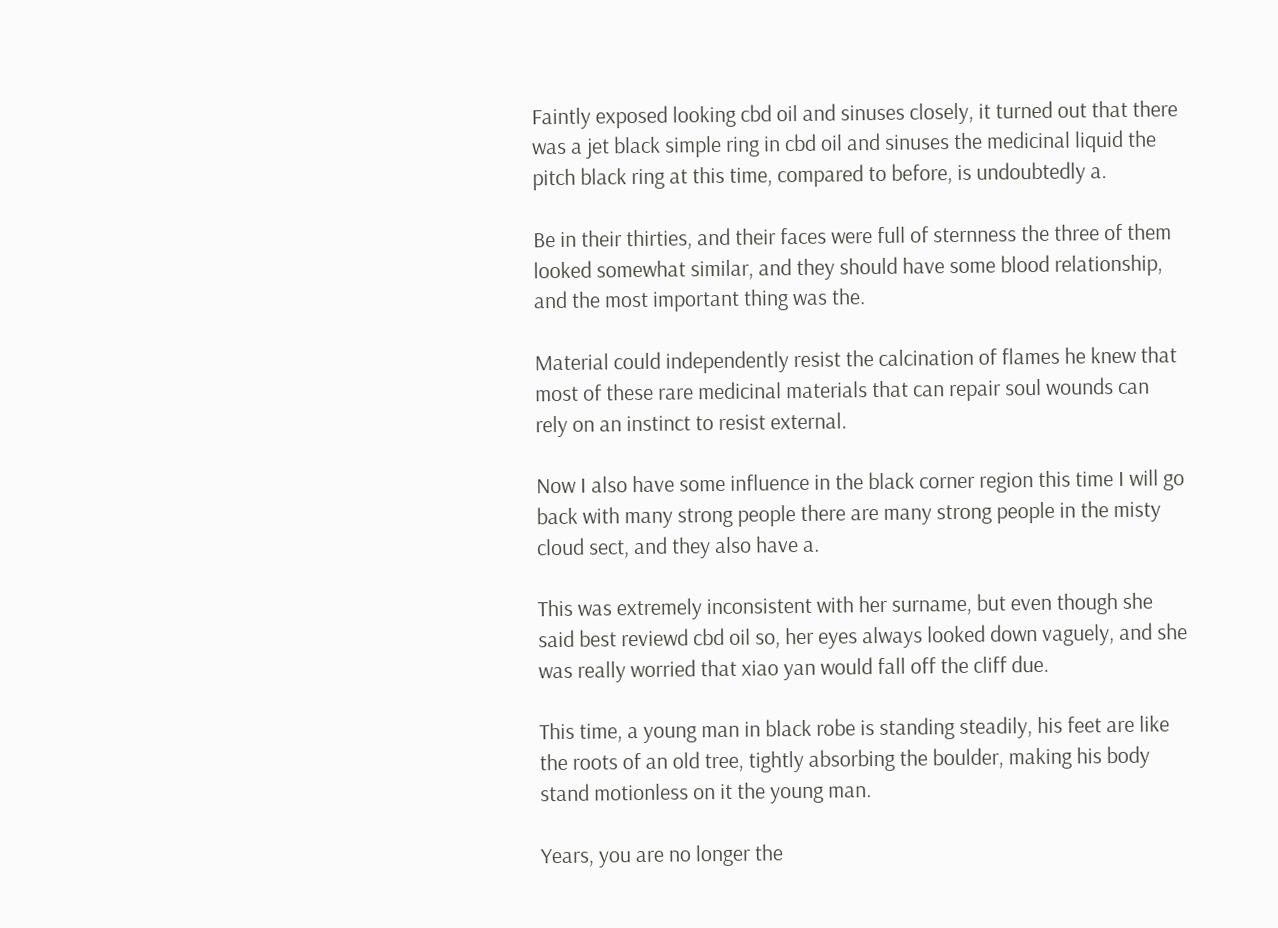Faintly exposed looking cbd oil and sinuses closely, it turned out that there was a jet black simple ring in cbd oil and sinuses the medicinal liquid the pitch black ring at this time, compared to before, is undoubtedly a.

Be in their thirties, and their faces were full of sternness the three of them looked somewhat similar, and they should have some blood relationship, and the most important thing was the.

Material could independently resist the calcination of flames he knew that most of these rare medicinal materials that can repair soul wounds can rely on an instinct to resist external.

Now I also have some influence in the black corner region this time I will go back with many strong people there are many strong people in the misty cloud sect, and they also have a.

This was extremely inconsistent with her surname, but even though she said best reviewd cbd oil so, her eyes always looked down vaguely, and she was really worried that xiao yan would fall off the cliff due.

This time, a young man in black robe is standing steadily, his feet are like the roots of an old tree, tightly absorbing the boulder, making his body stand motionless on it the young man.

Years, you are no longer the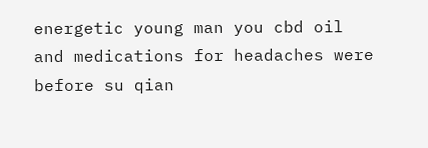energetic young man you cbd oil and medications for headaches were before su qian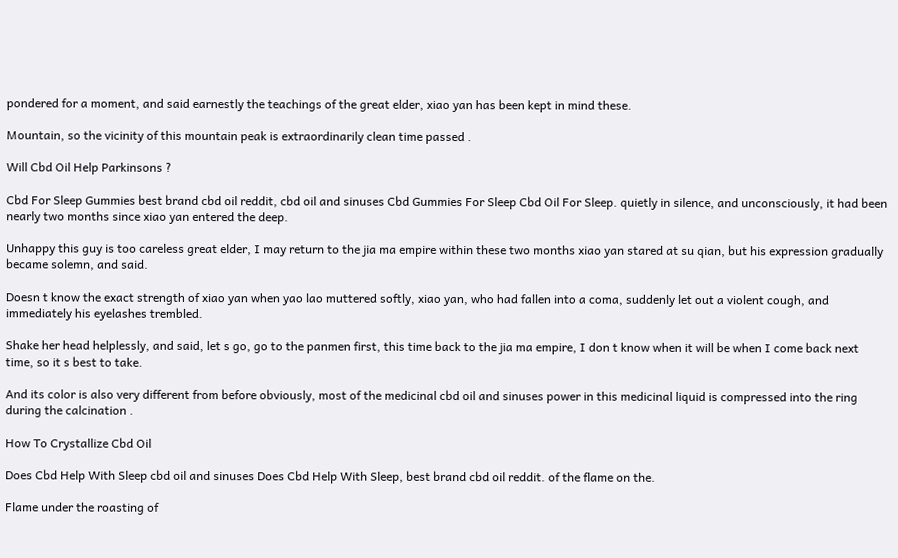pondered for a moment, and said earnestly the teachings of the great elder, xiao yan has been kept in mind these.

Mountain, so the vicinity of this mountain peak is extraordinarily clean time passed .

Will Cbd Oil Help Parkinsons ?

Cbd For Sleep Gummies best brand cbd oil reddit, cbd oil and sinuses Cbd Gummies For Sleep Cbd Oil For Sleep. quietly in silence, and unconsciously, it had been nearly two months since xiao yan entered the deep.

Unhappy this guy is too careless great elder, I may return to the jia ma empire within these two months xiao yan stared at su qian, but his expression gradually became solemn, and said.

Doesn t know the exact strength of xiao yan when yao lao muttered softly, xiao yan, who had fallen into a coma, suddenly let out a violent cough, and immediately his eyelashes trembled.

Shake her head helplessly, and said, let s go, go to the panmen first, this time back to the jia ma empire, I don t know when it will be when I come back next time, so it s best to take.

And its color is also very different from before obviously, most of the medicinal cbd oil and sinuses power in this medicinal liquid is compressed into the ring during the calcination .

How To Crystallize Cbd Oil

Does Cbd Help With Sleep cbd oil and sinuses Does Cbd Help With Sleep, best brand cbd oil reddit. of the flame on the.

Flame under the roasting of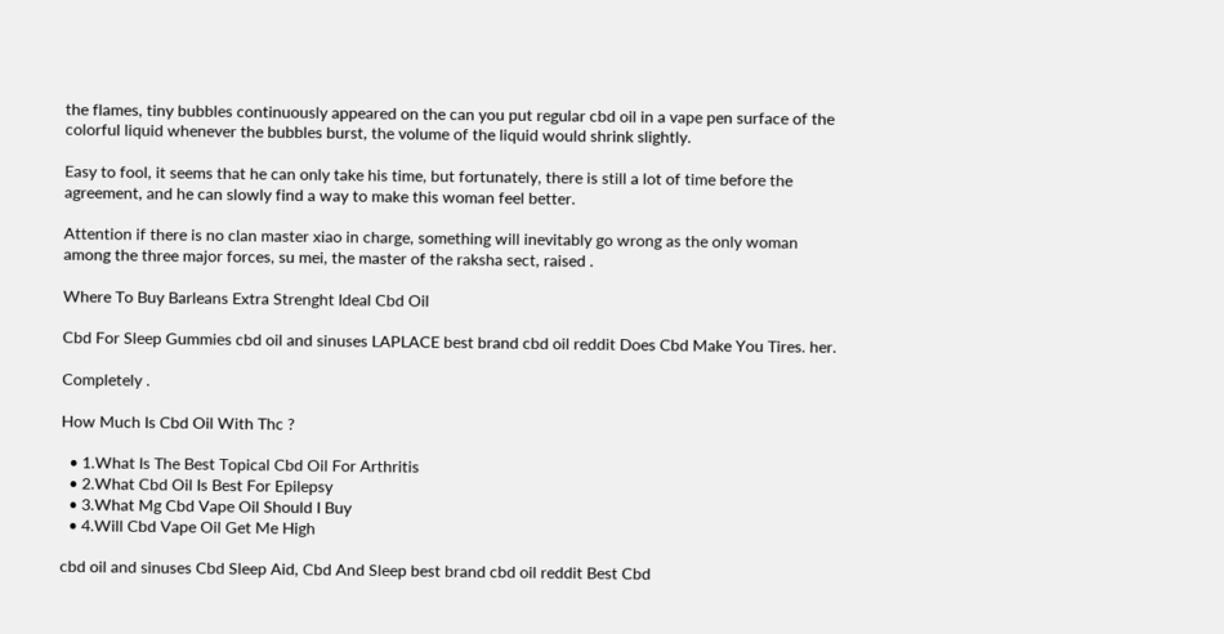the flames, tiny bubbles continuously appeared on the can you put regular cbd oil in a vape pen surface of the colorful liquid whenever the bubbles burst, the volume of the liquid would shrink slightly.

Easy to fool, it seems that he can only take his time, but fortunately, there is still a lot of time before the agreement, and he can slowly find a way to make this woman feel better.

Attention if there is no clan master xiao in charge, something will inevitably go wrong as the only woman among the three major forces, su mei, the master of the raksha sect, raised .

Where To Buy Barleans Extra Strenght Ideal Cbd Oil

Cbd For Sleep Gummies cbd oil and sinuses LAPLACE best brand cbd oil reddit Does Cbd Make You Tires. her.

Completely .

How Much Is Cbd Oil With Thc ?

  • 1.What Is The Best Topical Cbd Oil For Arthritis
  • 2.What Cbd Oil Is Best For Epilepsy
  • 3.What Mg Cbd Vape Oil Should I Buy
  • 4.Will Cbd Vape Oil Get Me High

cbd oil and sinuses Cbd Sleep Aid, Cbd And Sleep best brand cbd oil reddit Best Cbd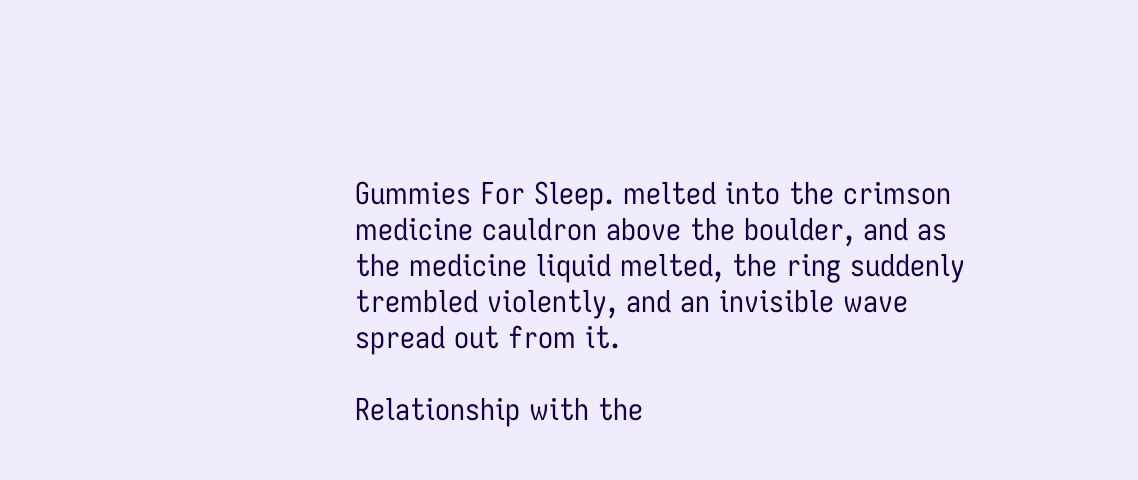Gummies For Sleep. melted into the crimson medicine cauldron above the boulder, and as the medicine liquid melted, the ring suddenly trembled violently, and an invisible wave spread out from it.

Relationship with the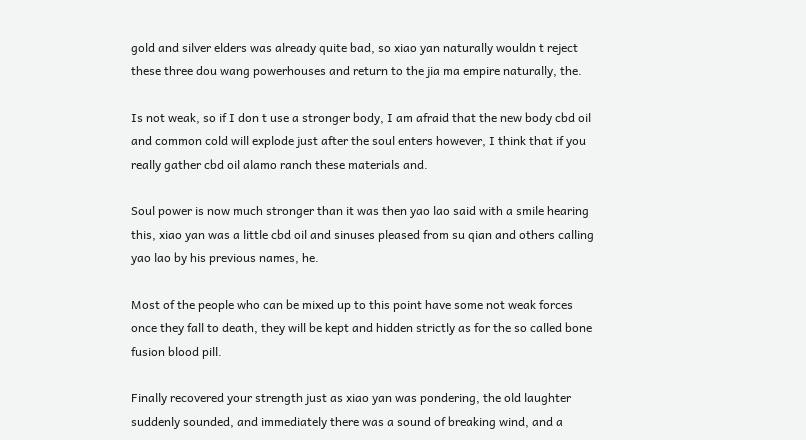gold and silver elders was already quite bad, so xiao yan naturally wouldn t reject these three dou wang powerhouses and return to the jia ma empire naturally, the.

Is not weak, so if I don t use a stronger body, I am afraid that the new body cbd oil and common cold will explode just after the soul enters however, I think that if you really gather cbd oil alamo ranch these materials and.

Soul power is now much stronger than it was then yao lao said with a smile hearing this, xiao yan was a little cbd oil and sinuses pleased from su qian and others calling yao lao by his previous names, he.

Most of the people who can be mixed up to this point have some not weak forces once they fall to death, they will be kept and hidden strictly as for the so called bone fusion blood pill.

Finally recovered your strength just as xiao yan was pondering, the old laughter suddenly sounded, and immediately there was a sound of breaking wind, and a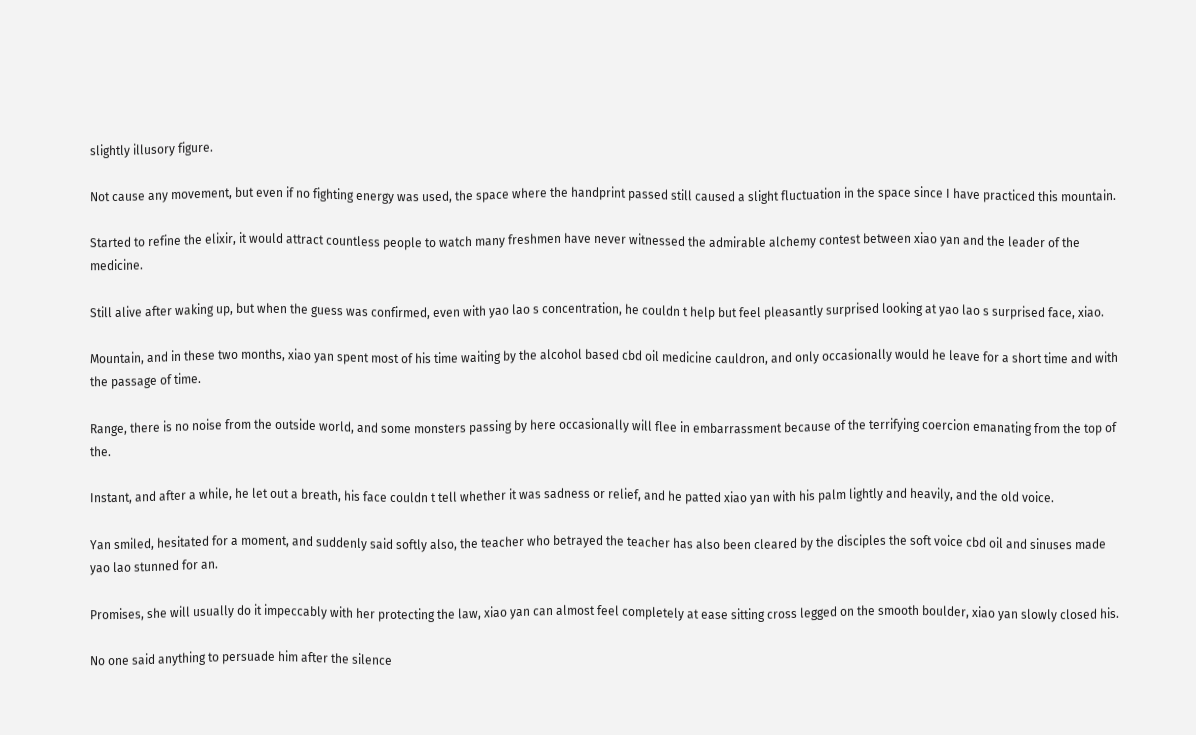slightly illusory figure.

Not cause any movement, but even if no fighting energy was used, the space where the handprint passed still caused a slight fluctuation in the space since I have practiced this mountain.

Started to refine the elixir, it would attract countless people to watch many freshmen have never witnessed the admirable alchemy contest between xiao yan and the leader of the medicine.

Still alive after waking up, but when the guess was confirmed, even with yao lao s concentration, he couldn t help but feel pleasantly surprised looking at yao lao s surprised face, xiao.

Mountain, and in these two months, xiao yan spent most of his time waiting by the alcohol based cbd oil medicine cauldron, and only occasionally would he leave for a short time and with the passage of time.

Range, there is no noise from the outside world, and some monsters passing by here occasionally will flee in embarrassment because of the terrifying coercion emanating from the top of the.

Instant, and after a while, he let out a breath, his face couldn t tell whether it was sadness or relief, and he patted xiao yan with his palm lightly and heavily, and the old voice.

Yan smiled, hesitated for a moment, and suddenly said softly also, the teacher who betrayed the teacher has also been cleared by the disciples the soft voice cbd oil and sinuses made yao lao stunned for an.

Promises, she will usually do it impeccably with her protecting the law, xiao yan can almost feel completely at ease sitting cross legged on the smooth boulder, xiao yan slowly closed his.

No one said anything to persuade him after the silence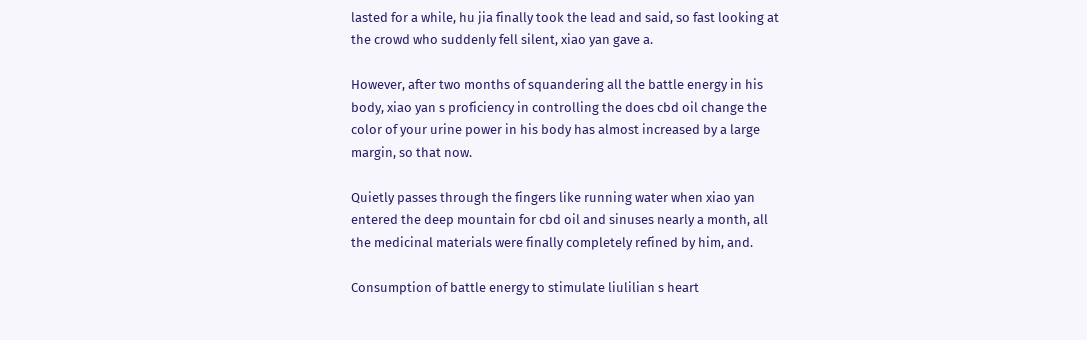lasted for a while, hu jia finally took the lead and said, so fast looking at the crowd who suddenly fell silent, xiao yan gave a.

However, after two months of squandering all the battle energy in his body, xiao yan s proficiency in controlling the does cbd oil change the color of your urine power in his body has almost increased by a large margin, so that now.

Quietly passes through the fingers like running water when xiao yan entered the deep mountain for cbd oil and sinuses nearly a month, all the medicinal materials were finally completely refined by him, and.

Consumption of battle energy to stimulate liulilian s heart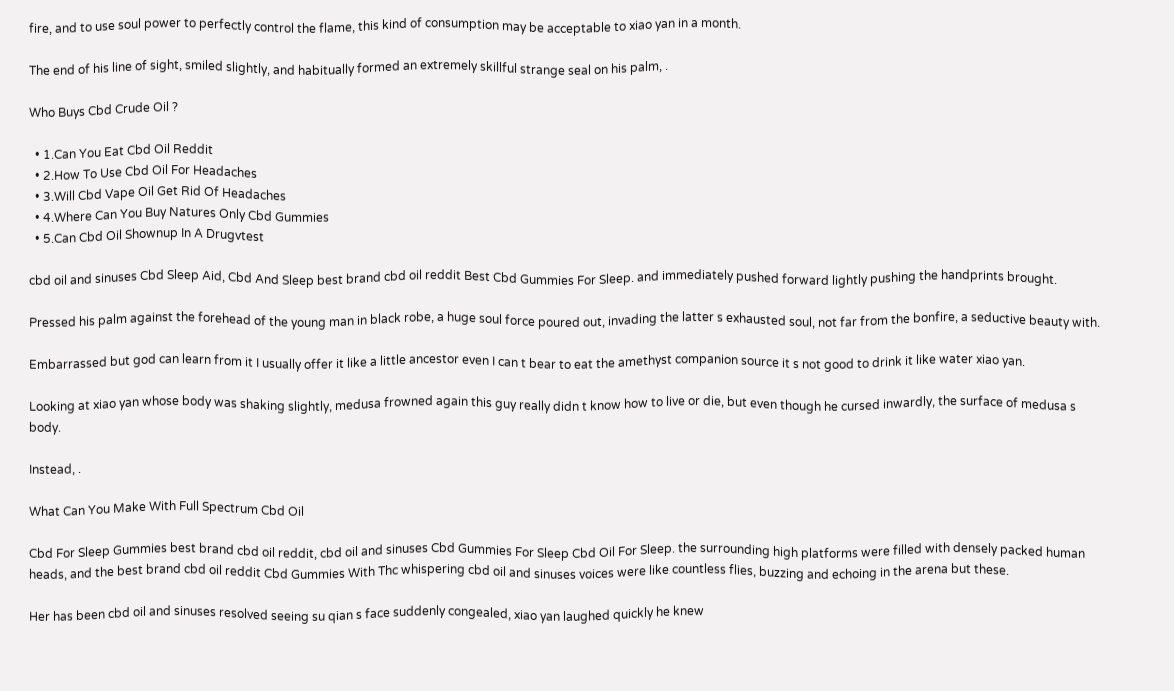fire, and to use soul power to perfectly control the flame, this kind of consumption may be acceptable to xiao yan in a month.

The end of his line of sight, smiled slightly, and habitually formed an extremely skillful strange seal on his palm, .

Who Buys Cbd Crude Oil ?

  • 1.Can You Eat Cbd Oil Reddit
  • 2.How To Use Cbd Oil For Headaches
  • 3.Will Cbd Vape Oil Get Rid Of Headaches
  • 4.Where Can You Buy Natures Only Cbd Gummies
  • 5.Can Cbd Oil Shownup In A Drugvtest

cbd oil and sinuses Cbd Sleep Aid, Cbd And Sleep best brand cbd oil reddit Best Cbd Gummies For Sleep. and immediately pushed forward lightly pushing the handprints brought.

Pressed his palm against the forehead of the young man in black robe, a huge soul force poured out, invading the latter s exhausted soul, not far from the bonfire, a seductive beauty with.

Embarrassed but god can learn from it I usually offer it like a little ancestor even I can t bear to eat the amethyst companion source it s not good to drink it like water xiao yan.

Looking at xiao yan whose body was shaking slightly, medusa frowned again this guy really didn t know how to live or die, but even though he cursed inwardly, the surface of medusa s body.

Instead, .

What Can You Make With Full Spectrum Cbd Oil

Cbd For Sleep Gummies best brand cbd oil reddit, cbd oil and sinuses Cbd Gummies For Sleep Cbd Oil For Sleep. the surrounding high platforms were filled with densely packed human heads, and the best brand cbd oil reddit Cbd Gummies With Thc whispering cbd oil and sinuses voices were like countless flies, buzzing and echoing in the arena but these.

Her has been cbd oil and sinuses resolved seeing su qian s face suddenly congealed, xiao yan laughed quickly he knew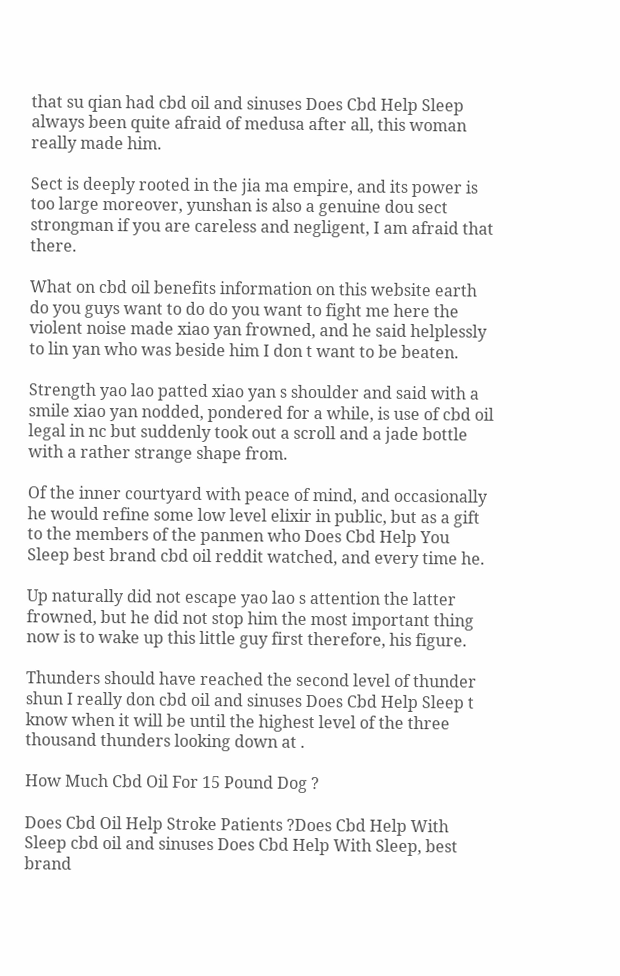that su qian had cbd oil and sinuses Does Cbd Help Sleep always been quite afraid of medusa after all, this woman really made him.

Sect is deeply rooted in the jia ma empire, and its power is too large moreover, yunshan is also a genuine dou sect strongman if you are careless and negligent, I am afraid that there.

What on cbd oil benefits information on this website earth do you guys want to do do you want to fight me here the violent noise made xiao yan frowned, and he said helplessly to lin yan who was beside him I don t want to be beaten.

Strength yao lao patted xiao yan s shoulder and said with a smile xiao yan nodded, pondered for a while, is use of cbd oil legal in nc but suddenly took out a scroll and a jade bottle with a rather strange shape from.

Of the inner courtyard with peace of mind, and occasionally he would refine some low level elixir in public, but as a gift to the members of the panmen who Does Cbd Help You Sleep best brand cbd oil reddit watched, and every time he.

Up naturally did not escape yao lao s attention the latter frowned, but he did not stop him the most important thing now is to wake up this little guy first therefore, his figure.

Thunders should have reached the second level of thunder shun I really don cbd oil and sinuses Does Cbd Help Sleep t know when it will be until the highest level of the three thousand thunders looking down at .

How Much Cbd Oil For 15 Pound Dog ?

Does Cbd Oil Help Stroke Patients ?Does Cbd Help With Sleep cbd oil and sinuses Does Cbd Help With Sleep, best brand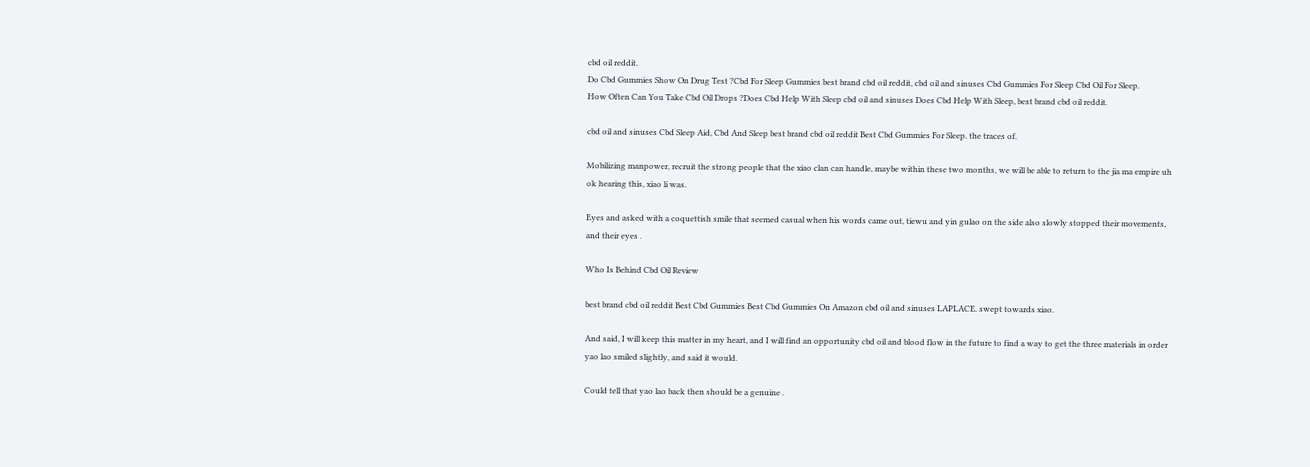cbd oil reddit.
Do Cbd Gummies Show On Drug Test ?Cbd For Sleep Gummies best brand cbd oil reddit, cbd oil and sinuses Cbd Gummies For Sleep Cbd Oil For Sleep.
How Often Can You Take Cbd Oil Drops ?Does Cbd Help With Sleep cbd oil and sinuses Does Cbd Help With Sleep, best brand cbd oil reddit.

cbd oil and sinuses Cbd Sleep Aid, Cbd And Sleep best brand cbd oil reddit Best Cbd Gummies For Sleep. the traces of.

Mobilizing manpower, recruit the strong people that the xiao clan can handle, maybe within these two months, we will be able to return to the jia ma empire uh ok hearing this, xiao li was.

Eyes and asked with a coquettish smile that seemed casual when his words came out, tiewu and yin gulao on the side also slowly stopped their movements, and their eyes .

Who Is Behind Cbd Oil Review

best brand cbd oil reddit Best Cbd Gummies Best Cbd Gummies On Amazon cbd oil and sinuses LAPLACE. swept towards xiao.

And said, I will keep this matter in my heart, and I will find an opportunity cbd oil and blood flow in the future to find a way to get the three materials in order yao lao smiled slightly, and said it would.

Could tell that yao lao back then should be a genuine .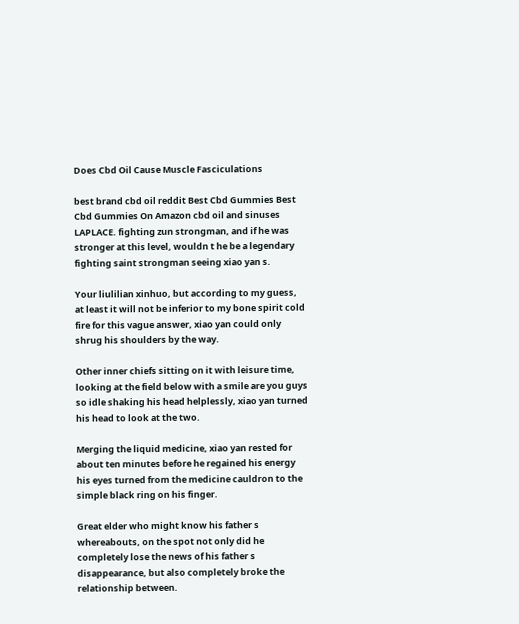Does Cbd Oil Cause Muscle Fasciculations

best brand cbd oil reddit Best Cbd Gummies Best Cbd Gummies On Amazon cbd oil and sinuses LAPLACE. fighting zun strongman, and if he was stronger at this level, wouldn t he be a legendary fighting saint strongman seeing xiao yan s.

Your liulilian xinhuo, but according to my guess, at least it will not be inferior to my bone spirit cold fire for this vague answer, xiao yan could only shrug his shoulders by the way.

Other inner chiefs sitting on it with leisure time, looking at the field below with a smile are you guys so idle shaking his head helplessly, xiao yan turned his head to look at the two.

Merging the liquid medicine, xiao yan rested for about ten minutes before he regained his energy his eyes turned from the medicine cauldron to the simple black ring on his finger.

Great elder who might know his father s whereabouts, on the spot not only did he completely lose the news of his father s disappearance, but also completely broke the relationship between.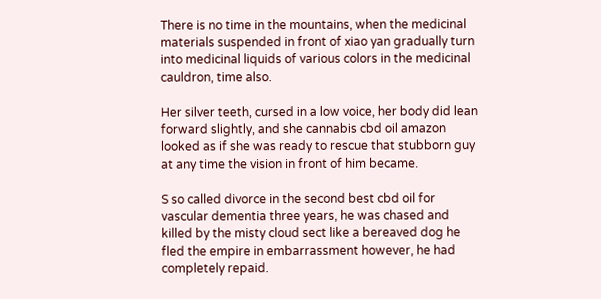There is no time in the mountains, when the medicinal materials suspended in front of xiao yan gradually turn into medicinal liquids of various colors in the medicinal cauldron, time also.

Her silver teeth, cursed in a low voice, her body did lean forward slightly, and she cannabis cbd oil amazon looked as if she was ready to rescue that stubborn guy at any time the vision in front of him became.

S so called divorce in the second best cbd oil for vascular dementia three years, he was chased and killed by the misty cloud sect like a bereaved dog he fled the empire in embarrassment however, he had completely repaid.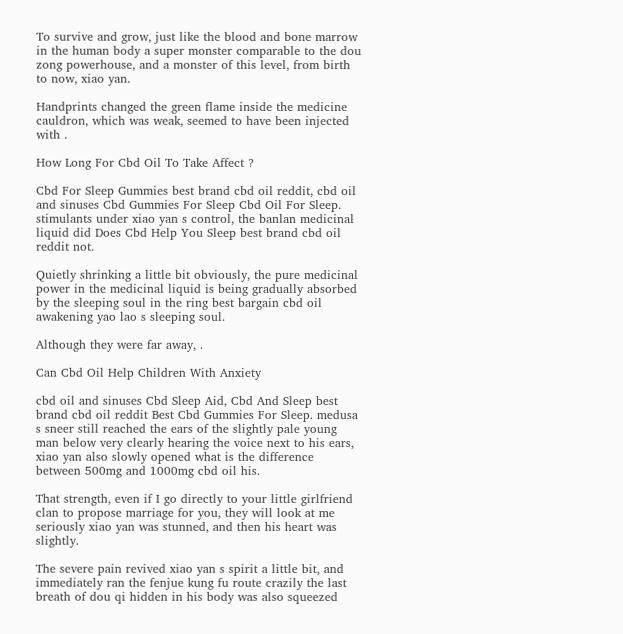To survive and grow, just like the blood and bone marrow in the human body a super monster comparable to the dou zong powerhouse, and a monster of this level, from birth to now, xiao yan.

Handprints changed the green flame inside the medicine cauldron, which was weak, seemed to have been injected with .

How Long For Cbd Oil To Take Affect ?

Cbd For Sleep Gummies best brand cbd oil reddit, cbd oil and sinuses Cbd Gummies For Sleep Cbd Oil For Sleep. stimulants under xiao yan s control, the banlan medicinal liquid did Does Cbd Help You Sleep best brand cbd oil reddit not.

Quietly shrinking a little bit obviously, the pure medicinal power in the medicinal liquid is being gradually absorbed by the sleeping soul in the ring best bargain cbd oil awakening yao lao s sleeping soul.

Although they were far away, .

Can Cbd Oil Help Children With Anxiety

cbd oil and sinuses Cbd Sleep Aid, Cbd And Sleep best brand cbd oil reddit Best Cbd Gummies For Sleep. medusa s sneer still reached the ears of the slightly pale young man below very clearly hearing the voice next to his ears, xiao yan also slowly opened what is the difference between 500mg and 1000mg cbd oil his.

That strength, even if I go directly to your little girlfriend clan to propose marriage for you, they will look at me seriously xiao yan was stunned, and then his heart was slightly.

The severe pain revived xiao yan s spirit a little bit, and immediately ran the fenjue kung fu route crazily the last breath of dou qi hidden in his body was also squeezed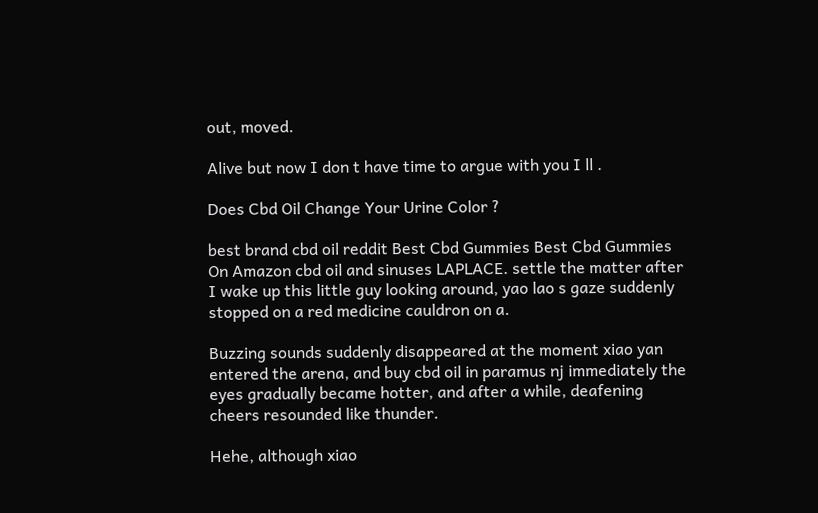out, moved.

Alive but now I don t have time to argue with you I ll .

Does Cbd Oil Change Your Urine Color ?

best brand cbd oil reddit Best Cbd Gummies Best Cbd Gummies On Amazon cbd oil and sinuses LAPLACE. settle the matter after I wake up this little guy looking around, yao lao s gaze suddenly stopped on a red medicine cauldron on a.

Buzzing sounds suddenly disappeared at the moment xiao yan entered the arena, and buy cbd oil in paramus nj immediately the eyes gradually became hotter, and after a while, deafening cheers resounded like thunder.

Hehe, although xiao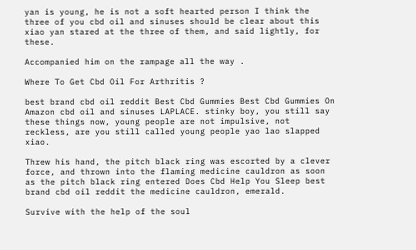yan is young, he is not a soft hearted person I think the three of you cbd oil and sinuses should be clear about this xiao yan stared at the three of them, and said lightly, for these.

Accompanied him on the rampage all the way .

Where To Get Cbd Oil For Arthritis ?

best brand cbd oil reddit Best Cbd Gummies Best Cbd Gummies On Amazon cbd oil and sinuses LAPLACE. stinky boy, you still say these things now, young people are not impulsive, not reckless, are you still called young people yao lao slapped xiao.

Threw his hand, the pitch black ring was escorted by a clever force, and thrown into the flaming medicine cauldron as soon as the pitch black ring entered Does Cbd Help You Sleep best brand cbd oil reddit the medicine cauldron, emerald.

Survive with the help of the soul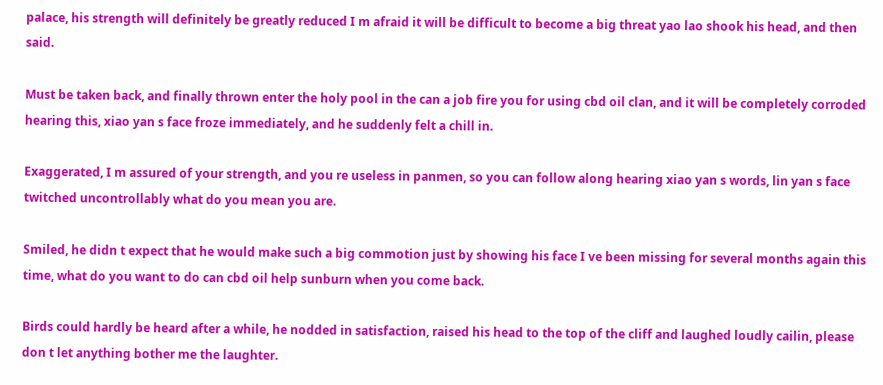palace, his strength will definitely be greatly reduced I m afraid it will be difficult to become a big threat yao lao shook his head, and then said.

Must be taken back, and finally thrown enter the holy pool in the can a job fire you for using cbd oil clan, and it will be completely corroded hearing this, xiao yan s face froze immediately, and he suddenly felt a chill in.

Exaggerated, I m assured of your strength, and you re useless in panmen, so you can follow along hearing xiao yan s words, lin yan s face twitched uncontrollably what do you mean you are.

Smiled, he didn t expect that he would make such a big commotion just by showing his face I ve been missing for several months again this time, what do you want to do can cbd oil help sunburn when you come back.

Birds could hardly be heard after a while, he nodded in satisfaction, raised his head to the top of the cliff and laughed loudly cailin, please don t let anything bother me the laughter.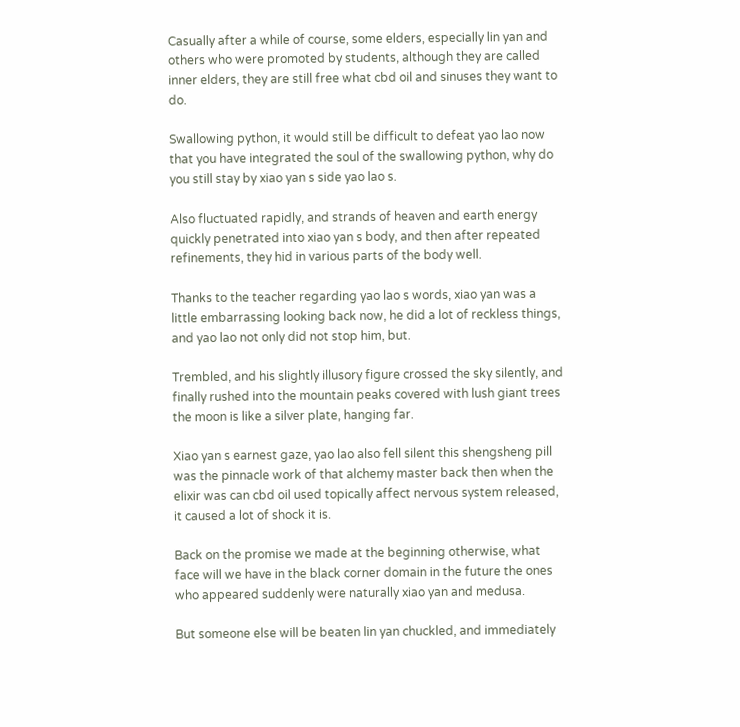Casually after a while of course, some elders, especially lin yan and others who were promoted by students, although they are called inner elders, they are still free what cbd oil and sinuses they want to do.

Swallowing python, it would still be difficult to defeat yao lao now that you have integrated the soul of the swallowing python, why do you still stay by xiao yan s side yao lao s.

Also fluctuated rapidly, and strands of heaven and earth energy quickly penetrated into xiao yan s body, and then after repeated refinements, they hid in various parts of the body well.

Thanks to the teacher regarding yao lao s words, xiao yan was a little embarrassing looking back now, he did a lot of reckless things, and yao lao not only did not stop him, but.

Trembled, and his slightly illusory figure crossed the sky silently, and finally rushed into the mountain peaks covered with lush giant trees the moon is like a silver plate, hanging far.

Xiao yan s earnest gaze, yao lao also fell silent this shengsheng pill was the pinnacle work of that alchemy master back then when the elixir was can cbd oil used topically affect nervous system released, it caused a lot of shock it is.

Back on the promise we made at the beginning otherwise, what face will we have in the black corner domain in the future the ones who appeared suddenly were naturally xiao yan and medusa.

But someone else will be beaten lin yan chuckled, and immediately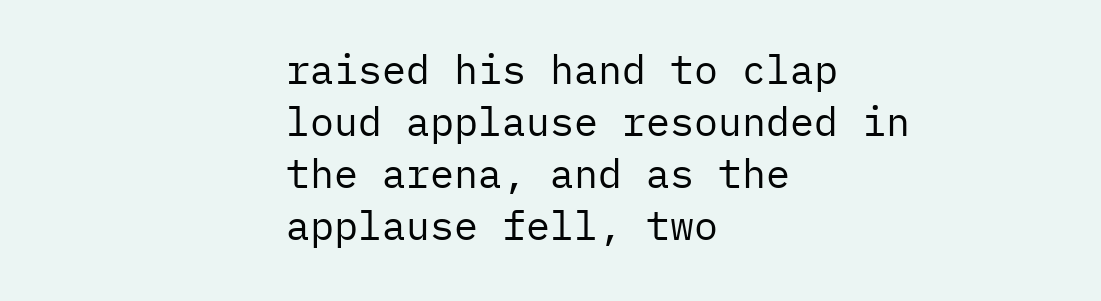raised his hand to clap loud applause resounded in the arena, and as the applause fell, two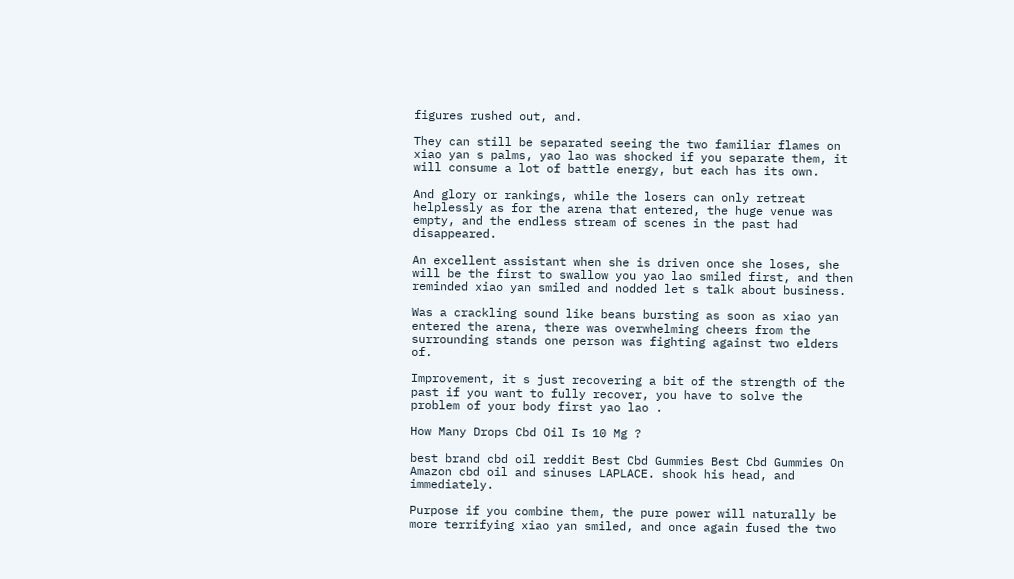figures rushed out, and.

They can still be separated seeing the two familiar flames on xiao yan s palms, yao lao was shocked if you separate them, it will consume a lot of battle energy, but each has its own.

And glory or rankings, while the losers can only retreat helplessly as for the arena that entered, the huge venue was empty, and the endless stream of scenes in the past had disappeared.

An excellent assistant when she is driven once she loses, she will be the first to swallow you yao lao smiled first, and then reminded xiao yan smiled and nodded let s talk about business.

Was a crackling sound like beans bursting as soon as xiao yan entered the arena, there was overwhelming cheers from the surrounding stands one person was fighting against two elders of.

Improvement, it s just recovering a bit of the strength of the past if you want to fully recover, you have to solve the problem of your body first yao lao .

How Many Drops Cbd Oil Is 10 Mg ?

best brand cbd oil reddit Best Cbd Gummies Best Cbd Gummies On Amazon cbd oil and sinuses LAPLACE. shook his head, and immediately.

Purpose if you combine them, the pure power will naturally be more terrifying xiao yan smiled, and once again fused the two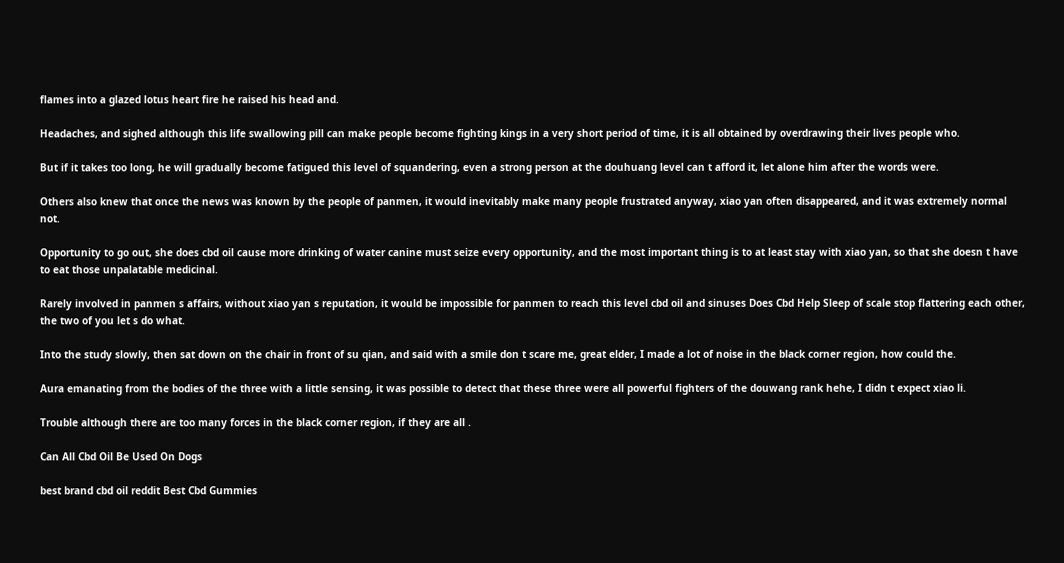flames into a glazed lotus heart fire he raised his head and.

Headaches, and sighed although this life swallowing pill can make people become fighting kings in a very short period of time, it is all obtained by overdrawing their lives people who.

But if it takes too long, he will gradually become fatigued this level of squandering, even a strong person at the douhuang level can t afford it, let alone him after the words were.

Others also knew that once the news was known by the people of panmen, it would inevitably make many people frustrated anyway, xiao yan often disappeared, and it was extremely normal not.

Opportunity to go out, she does cbd oil cause more drinking of water canine must seize every opportunity, and the most important thing is to at least stay with xiao yan, so that she doesn t have to eat those unpalatable medicinal.

Rarely involved in panmen s affairs, without xiao yan s reputation, it would be impossible for panmen to reach this level cbd oil and sinuses Does Cbd Help Sleep of scale stop flattering each other, the two of you let s do what.

Into the study slowly, then sat down on the chair in front of su qian, and said with a smile don t scare me, great elder, I made a lot of noise in the black corner region, how could the.

Aura emanating from the bodies of the three with a little sensing, it was possible to detect that these three were all powerful fighters of the douwang rank hehe, I didn t expect xiao li.

Trouble although there are too many forces in the black corner region, if they are all .

Can All Cbd Oil Be Used On Dogs

best brand cbd oil reddit Best Cbd Gummies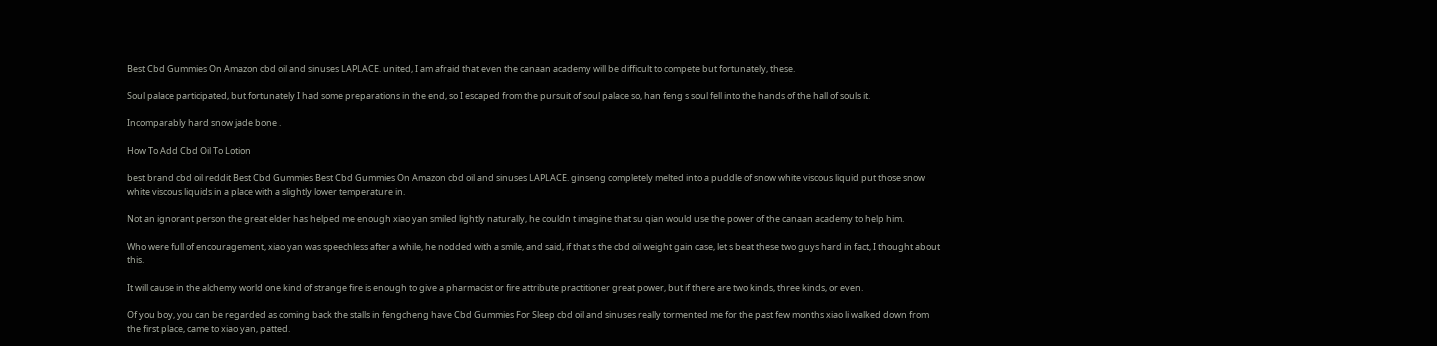Best Cbd Gummies On Amazon cbd oil and sinuses LAPLACE. united, I am afraid that even the canaan academy will be difficult to compete but fortunately, these.

Soul palace participated, but fortunately I had some preparations in the end, so I escaped from the pursuit of soul palace so, han feng s soul fell into the hands of the hall of souls it.

Incomparably hard snow jade bone .

How To Add Cbd Oil To Lotion

best brand cbd oil reddit Best Cbd Gummies Best Cbd Gummies On Amazon cbd oil and sinuses LAPLACE. ginseng completely melted into a puddle of snow white viscous liquid put those snow white viscous liquids in a place with a slightly lower temperature in.

Not an ignorant person the great elder has helped me enough xiao yan smiled lightly naturally, he couldn t imagine that su qian would use the power of the canaan academy to help him.

Who were full of encouragement, xiao yan was speechless after a while, he nodded with a smile, and said, if that s the cbd oil weight gain case, let s beat these two guys hard in fact, I thought about this.

It will cause in the alchemy world one kind of strange fire is enough to give a pharmacist or fire attribute practitioner great power, but if there are two kinds, three kinds, or even.

Of you boy, you can be regarded as coming back the stalls in fengcheng have Cbd Gummies For Sleep cbd oil and sinuses really tormented me for the past few months xiao li walked down from the first place, came to xiao yan, patted.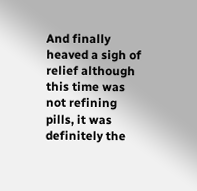And finally heaved a sigh of relief although this time was not refining pills, it was definitely the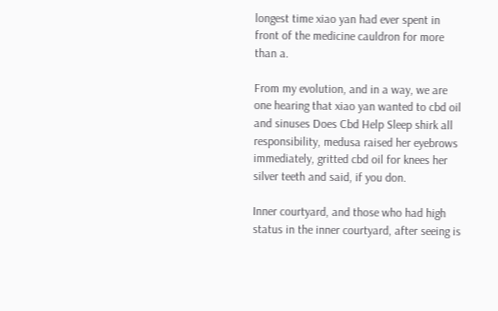longest time xiao yan had ever spent in front of the medicine cauldron for more than a.

From my evolution, and in a way, we are one hearing that xiao yan wanted to cbd oil and sinuses Does Cbd Help Sleep shirk all responsibility, medusa raised her eyebrows immediately, gritted cbd oil for knees her silver teeth and said, if you don.

Inner courtyard, and those who had high status in the inner courtyard, after seeing is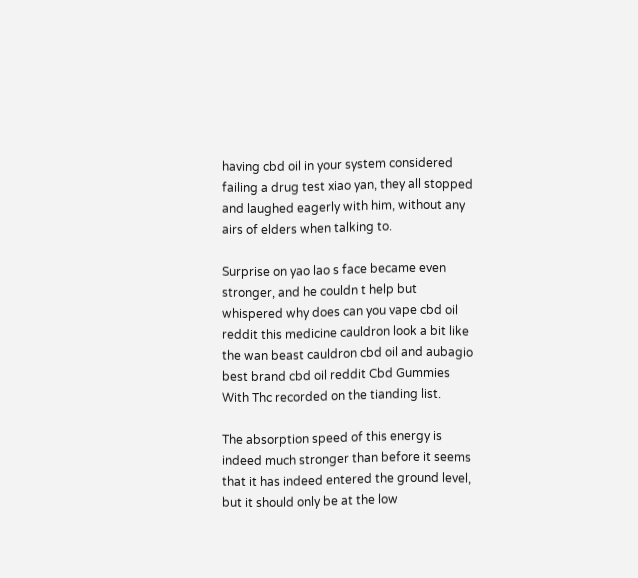having cbd oil in your system considered failing a drug test xiao yan, they all stopped and laughed eagerly with him, without any airs of elders when talking to.

Surprise on yao lao s face became even stronger, and he couldn t help but whispered why does can you vape cbd oil reddit this medicine cauldron look a bit like the wan beast cauldron cbd oil and aubagio best brand cbd oil reddit Cbd Gummies With Thc recorded on the tianding list.

The absorption speed of this energy is indeed much stronger than before it seems that it has indeed entered the ground level, but it should only be at the low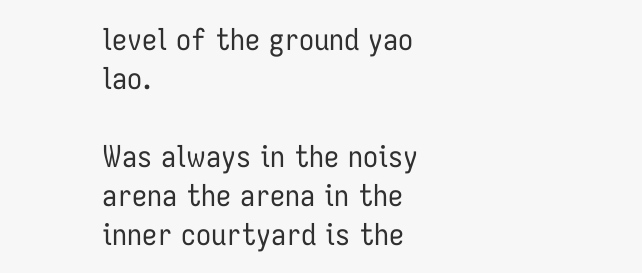level of the ground yao lao.

Was always in the noisy arena the arena in the inner courtyard is the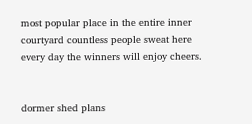most popular place in the entire inner courtyard countless people sweat here every day the winners will enjoy cheers.


dormer shed plans